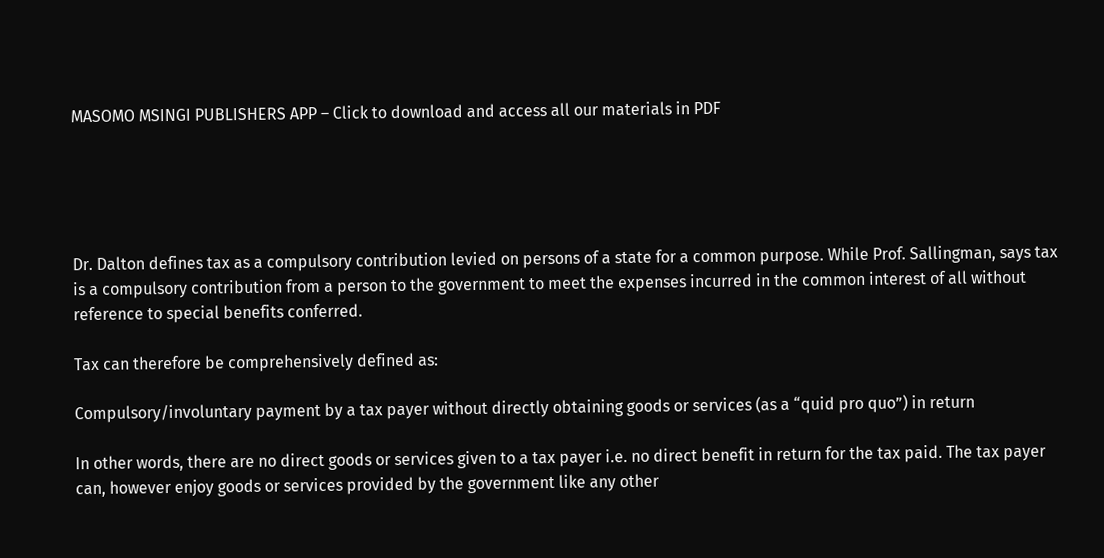MASOMO MSINGI PUBLISHERS APP – Click to download and access all our materials in PDF





Dr. Dalton defines tax as a compulsory contribution levied on persons of a state for a common purpose. While Prof. Sallingman, says tax is a compulsory contribution from a person to the government to meet the expenses incurred in the common interest of all without reference to special benefits conferred.

Tax can therefore be comprehensively defined as:

Compulsory/involuntary payment by a tax payer without directly obtaining goods or services (as a “quid pro quo”) in return

In other words, there are no direct goods or services given to a tax payer i.e. no direct benefit in return for the tax paid. The tax payer can, however enjoy goods or services provided by the government like any other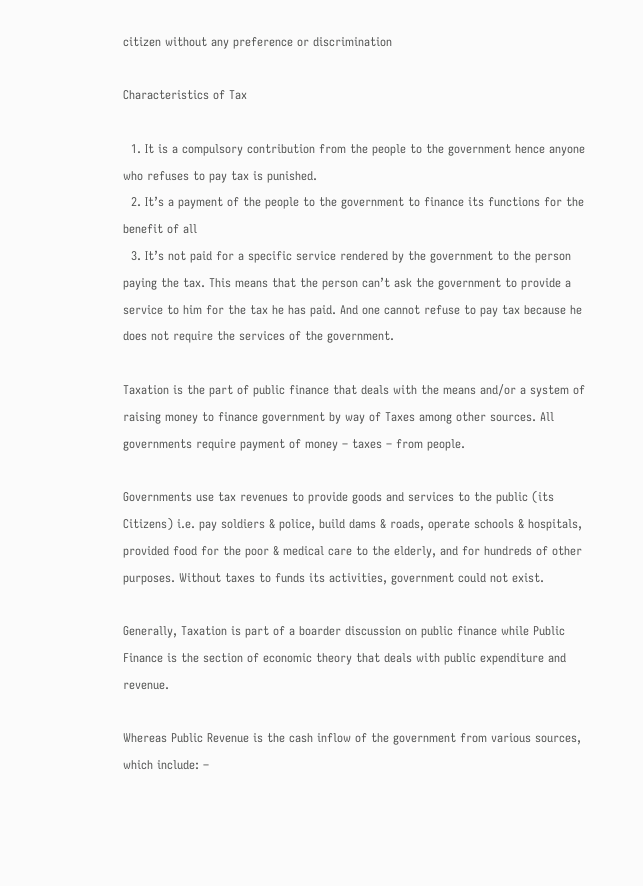citizen without any preference or discrimination

Characteristics of Tax

  1. It is a compulsory contribution from the people to the government hence anyone who refuses to pay tax is punished.
  2. It’s a payment of the people to the government to finance its functions for the benefit of all
  3. It’s not paid for a specific service rendered by the government to the person paying the tax. This means that the person can’t ask the government to provide a service to him for the tax he has paid. And one cannot refuse to pay tax because he does not require the services of the government.

Taxation is the part of public finance that deals with the means and/or a system of raising money to finance government by way of Taxes among other sources. All governments require payment of money – taxes – from people.

Governments use tax revenues to provide goods and services to the public (its Citizens) i.e. pay soldiers & police, build dams & roads, operate schools & hospitals, provided food for the poor & medical care to the elderly, and for hundreds of other purposes. Without taxes to funds its activities, government could not exist.

Generally, Taxation is part of a boarder discussion on public finance while Public Finance is the section of economic theory that deals with public expenditure and revenue.

Whereas Public Revenue is the cash inflow of the government from various sources, which include: –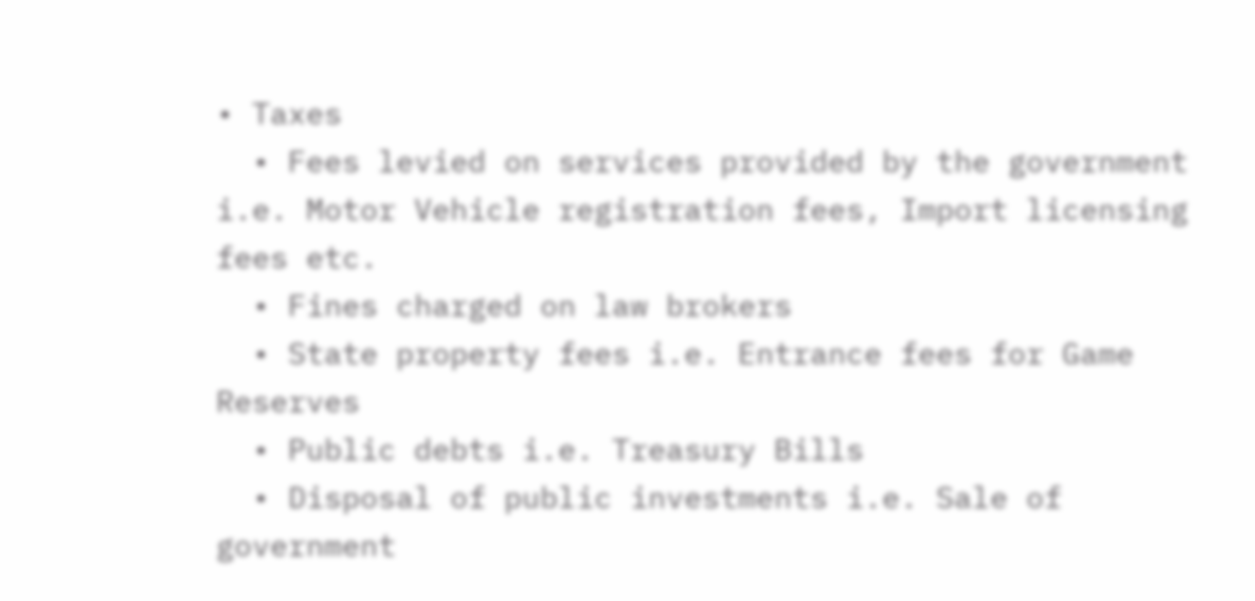• Taxes
  • Fees levied on services provided by the government i.e. Motor Vehicle registration fees, Import licensing fees etc.
  • Fines charged on law brokers
  • State property fees i.e. Entrance fees for Game Reserves
  • Public debts i.e. Treasury Bills
  • Disposal of public investments i.e. Sale of government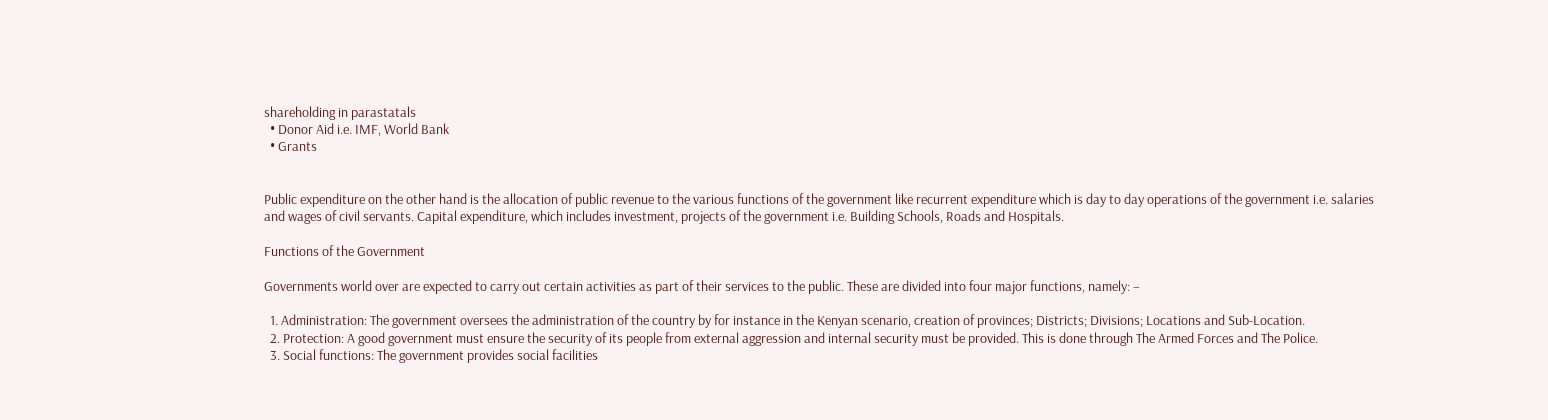shareholding in parastatals
  • Donor Aid i.e. IMF, World Bank
  • Grants


Public expenditure on the other hand is the allocation of public revenue to the various functions of the government like recurrent expenditure which is day to day operations of the government i.e. salaries and wages of civil servants. Capital expenditure, which includes investment, projects of the government i.e. Building Schools, Roads and Hospitals.

Functions of the Government

Governments world over are expected to carry out certain activities as part of their services to the public. These are divided into four major functions, namely: –

  1. Administration: The government oversees the administration of the country by for instance in the Kenyan scenario, creation of provinces; Districts; Divisions; Locations and Sub-Location.
  2. Protection: A good government must ensure the security of its people from external aggression and internal security must be provided. This is done through The Armed Forces and The Police.
  3. Social functions: The government provides social facilities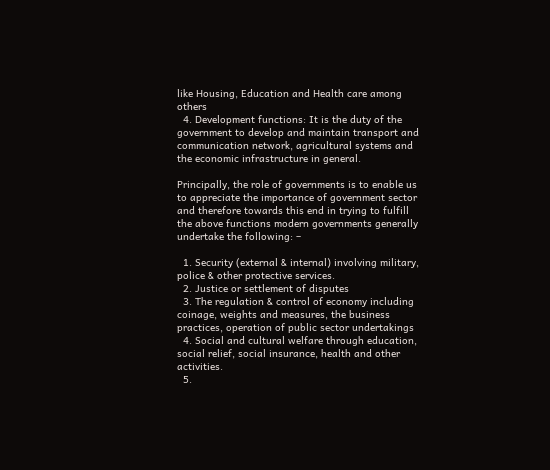like Housing, Education and Health care among others
  4. Development functions: It is the duty of the government to develop and maintain transport and communication network, agricultural systems and the economic infrastructure in general.

Principally, the role of governments is to enable us to appreciate the importance of government sector and therefore towards this end in trying to fulfill the above functions modern governments generally undertake the following: –

  1. Security (external & internal) involving military, police & other protective services.
  2. Justice or settlement of disputes
  3. The regulation & control of economy including coinage, weights and measures, the business practices, operation of public sector undertakings
  4. Social and cultural welfare through education, social relief, social insurance, health and other activities.
  5.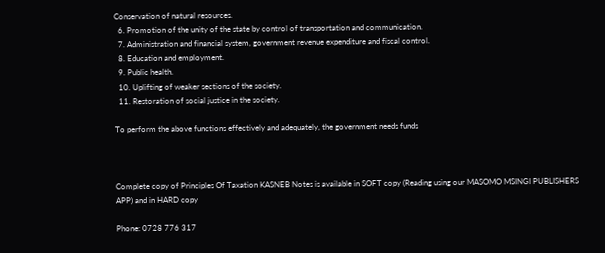Conservation of natural resources.
  6. Promotion of the unity of the state by control of transportation and communication.
  7. Administration and financial system, government revenue expenditure and fiscal control.
  8. Education and employment.
  9. Public health.
  10. Uplifting of weaker sections of the society.
  11. Restoration of social justice in the society.

To perform the above functions effectively and adequately, the government needs funds



Complete copy of Principles Of Taxation KASNEB Notes is available in SOFT copy (Reading using our MASOMO MSINGI PUBLISHERS APP) and in HARD copy

Phone: 0728 776 317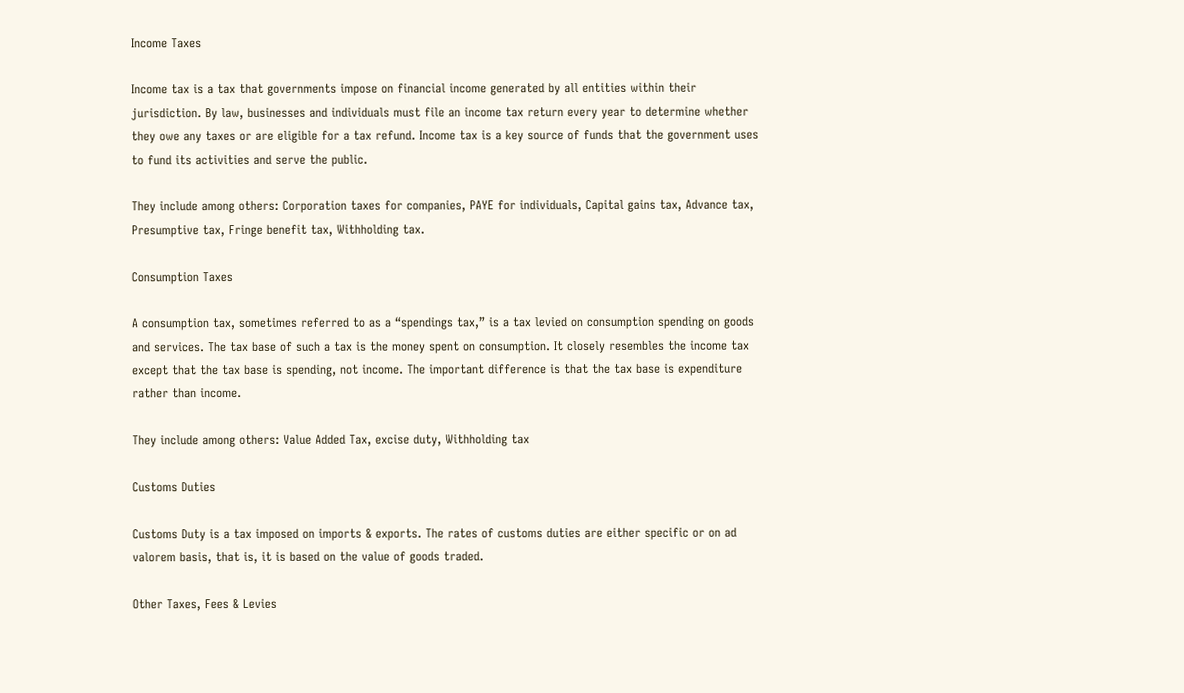Income Taxes

Income tax is a tax that governments impose on financial income generated by all entities within their jurisdiction. By law, businesses and individuals must file an income tax return every year to determine whether they owe any taxes or are eligible for a tax refund. Income tax is a key source of funds that the government uses to fund its activities and serve the public.

They include among others: Corporation taxes for companies, PAYE for individuals, Capital gains tax, Advance tax, Presumptive tax, Fringe benefit tax, Withholding tax.

Consumption Taxes

A consumption tax, sometimes referred to as a “spendings tax,” is a tax levied on consumption spending on goods and services. The tax base of such a tax is the money spent on consumption. It closely resembles the income tax except that the tax base is spending, not income. The important difference is that the tax base is expenditure rather than income.

They include among others: Value Added Tax, excise duty, Withholding tax

Customs Duties

Customs Duty is a tax imposed on imports & exports. The rates of customs duties are either specific or on ad valorem basis, that is, it is based on the value of goods traded.

Other Taxes, Fees & Levies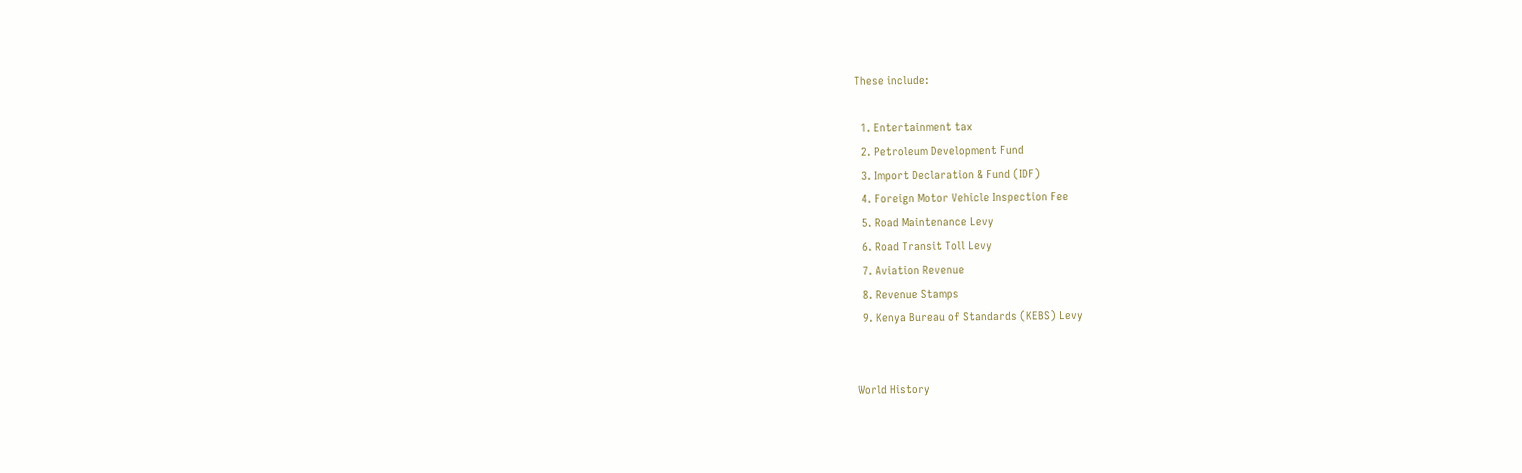These include:

  1. Entertainment tax
  2. Petroleum Development Fund
  3. Import Declaration & Fund (IDF)
  4. Foreign Motor Vehicle Inspection Fee
  5. Road Maintenance Levy
  6. Road Transit Toll Levy
  7. Aviation Revenue
  8. Revenue Stamps
  9. Kenya Bureau of Standards (KEBS) Levy


World History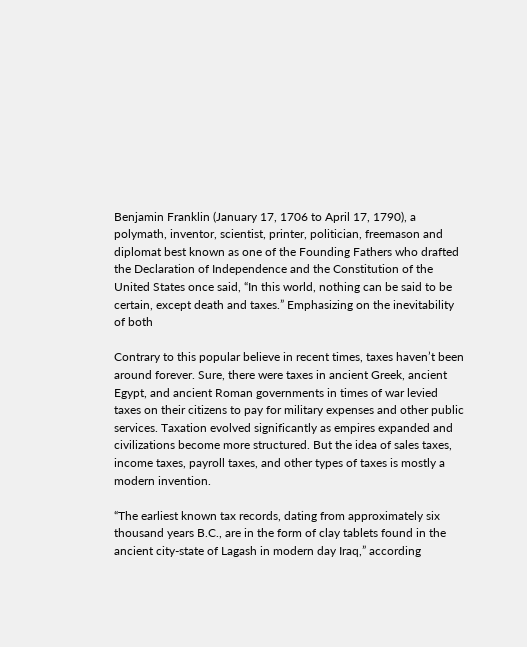Benjamin Franklin (January 17, 1706 to April 17, 1790), a polymath, inventor, scientist, printer, politician, freemason and diplomat best known as one of the Founding Fathers who drafted the Declaration of Independence and the Constitution of the United States once said, “In this world, nothing can be said to be certain, except death and taxes.” Emphasizing on the inevitability of both

Contrary to this popular believe in recent times, taxes haven’t been around forever. Sure, there were taxes in ancient Greek, ancient Egypt, and ancient Roman governments in times of war levied taxes on their citizens to pay for military expenses and other public services. Taxation evolved significantly as empires expanded and civilizations become more structured. But the idea of sales taxes, income taxes, payroll taxes, and other types of taxes is mostly a modern invention.

“The earliest known tax records, dating from approximately six thousand years B.C., are in the form of clay tablets found in the ancient city-state of Lagash in modern day Iraq,” according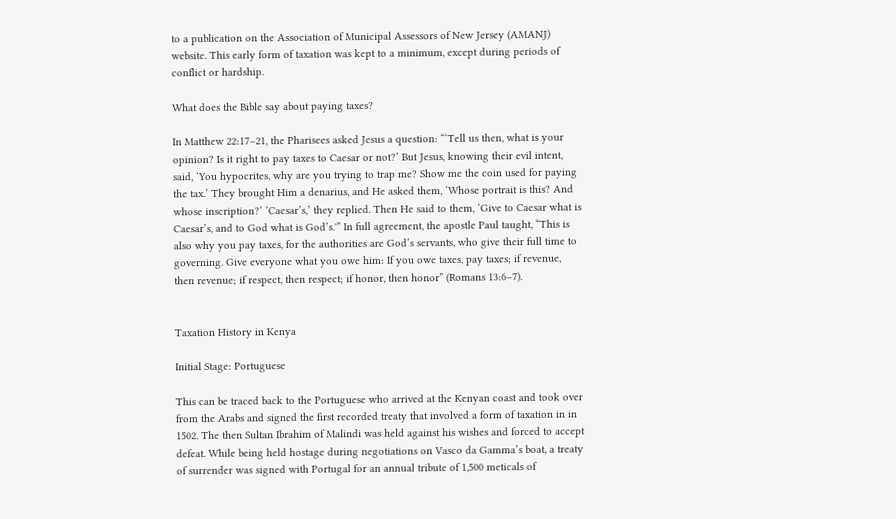to a publication on the Association of Municipal Assessors of New Jersey (AMANJ) website. This early form of taxation was kept to a minimum, except during periods of conflict or hardship.

What does the Bible say about paying taxes?

In Matthew 22:17–21, the Pharisees asked Jesus a question: “‘Tell us then, what is your opinion? Is it right to pay taxes to Caesar or not?’ But Jesus, knowing their evil intent, said, ‘You hypocrites, why are you trying to trap me? Show me the coin used for paying the tax.’ They brought Him a denarius, and He asked them, ‘Whose portrait is this? And whose inscription?’ ‘Caesar’s,’ they replied. Then He said to them, ‘Give to Caesar what is Caesar’s, and to God what is God’s.'” In full agreement, the apostle Paul taught, “This is also why you pay taxes, for the authorities are God’s servants, who give their full time to governing. Give everyone what you owe him: If you owe taxes, pay taxes; if revenue, then revenue; if respect, then respect; if honor, then honor” (Romans 13:6–7).


Taxation History in Kenya

Initial Stage: Portuguese

This can be traced back to the Portuguese who arrived at the Kenyan coast and took over from the Arabs and signed the first recorded treaty that involved a form of taxation in in 1502. The then Sultan Ibrahim of Malindi was held against his wishes and forced to accept defeat. While being held hostage during negotiations on Vasco da Gamma’s boat, a treaty of surrender was signed with Portugal for an annual tribute of 1,500 meticals of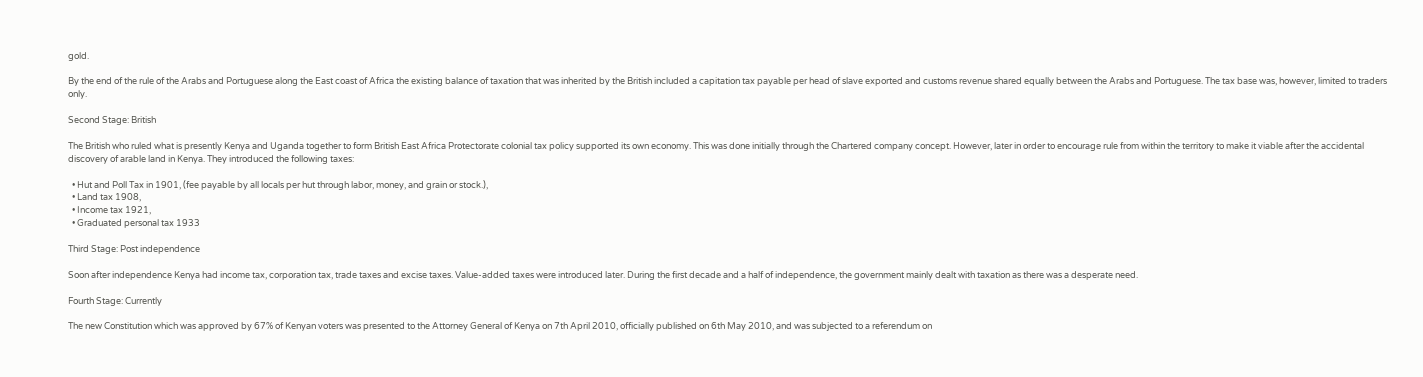gold.

By the end of the rule of the Arabs and Portuguese along the East coast of Africa the existing balance of taxation that was inherited by the British included a capitation tax payable per head of slave exported and customs revenue shared equally between the Arabs and Portuguese. The tax base was, however, limited to traders only.

Second Stage: British

The British who ruled what is presently Kenya and Uganda together to form British East Africa Protectorate colonial tax policy supported its own economy. This was done initially through the Chartered company concept. However, later in order to encourage rule from within the territory to make it viable after the accidental discovery of arable land in Kenya. They introduced the following taxes:

  • Hut and Poll Tax in 1901, (fee payable by all locals per hut through labor, money, and grain or stock.),
  • Land tax 1908,
  • Income tax 1921,
  • Graduated personal tax 1933

Third Stage: Post independence

Soon after independence Kenya had income tax, corporation tax, trade taxes and excise taxes. Value-added taxes were introduced later. During the first decade and a half of independence, the government mainly dealt with taxation as there was a desperate need.

Fourth Stage: Currently

The new Constitution which was approved by 67% of Kenyan voters was presented to the Attorney General of Kenya on 7th April 2010, officially published on 6th May 2010, and was subjected to a referendum on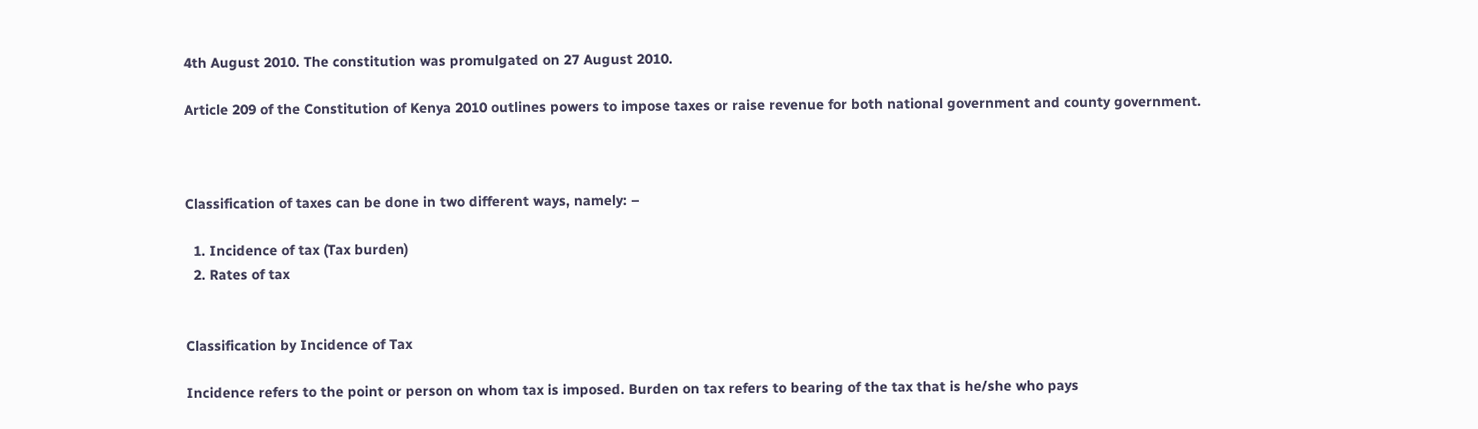4th August 2010. The constitution was promulgated on 27 August 2010.

Article 209 of the Constitution of Kenya 2010 outlines powers to impose taxes or raise revenue for both national government and county government.



Classification of taxes can be done in two different ways, namely: –

  1. Incidence of tax (Tax burden)
  2. Rates of tax


Classification by Incidence of Tax

Incidence refers to the point or person on whom tax is imposed. Burden on tax refers to bearing of the tax that is he/she who pays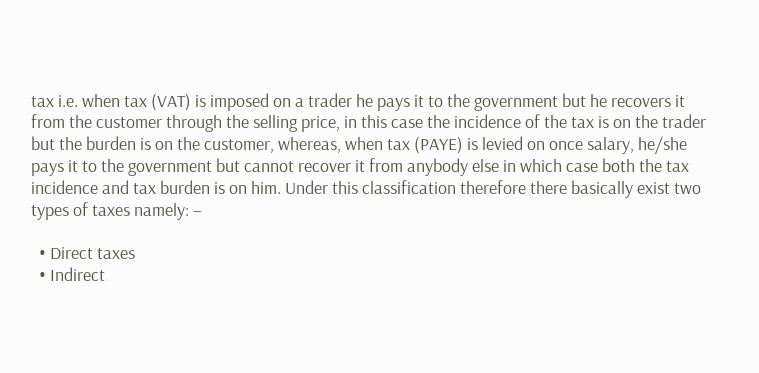tax i.e. when tax (VAT) is imposed on a trader he pays it to the government but he recovers it from the customer through the selling price, in this case the incidence of the tax is on the trader but the burden is on the customer, whereas, when tax (PAYE) is levied on once salary, he/she pays it to the government but cannot recover it from anybody else in which case both the tax incidence and tax burden is on him. Under this classification therefore there basically exist two types of taxes namely: –

  • Direct taxes
  • Indirect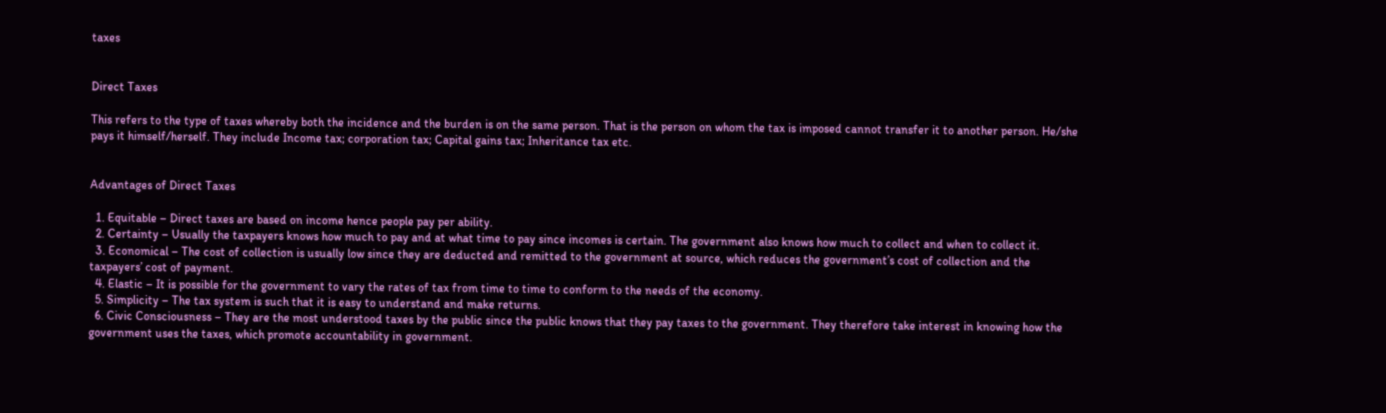taxes


Direct Taxes

This refers to the type of taxes whereby both the incidence and the burden is on the same person. That is the person on whom the tax is imposed cannot transfer it to another person. He/she pays it himself/herself. They include Income tax; corporation tax; Capital gains tax; Inheritance tax etc.


Advantages of Direct Taxes

  1. Equitable – Direct taxes are based on income hence people pay per ability.
  2. Certainty – Usually the taxpayers knows how much to pay and at what time to pay since incomes is certain. The government also knows how much to collect and when to collect it.
  3. Economical – The cost of collection is usually low since they are deducted and remitted to the government at source, which reduces the government’s cost of collection and the taxpayers’ cost of payment.
  4. Elastic – It is possible for the government to vary the rates of tax from time to time to conform to the needs of the economy.
  5. Simplicity – The tax system is such that it is easy to understand and make returns.
  6. Civic Consciousness – They are the most understood taxes by the public since the public knows that they pay taxes to the government. They therefore take interest in knowing how the government uses the taxes, which promote accountability in government.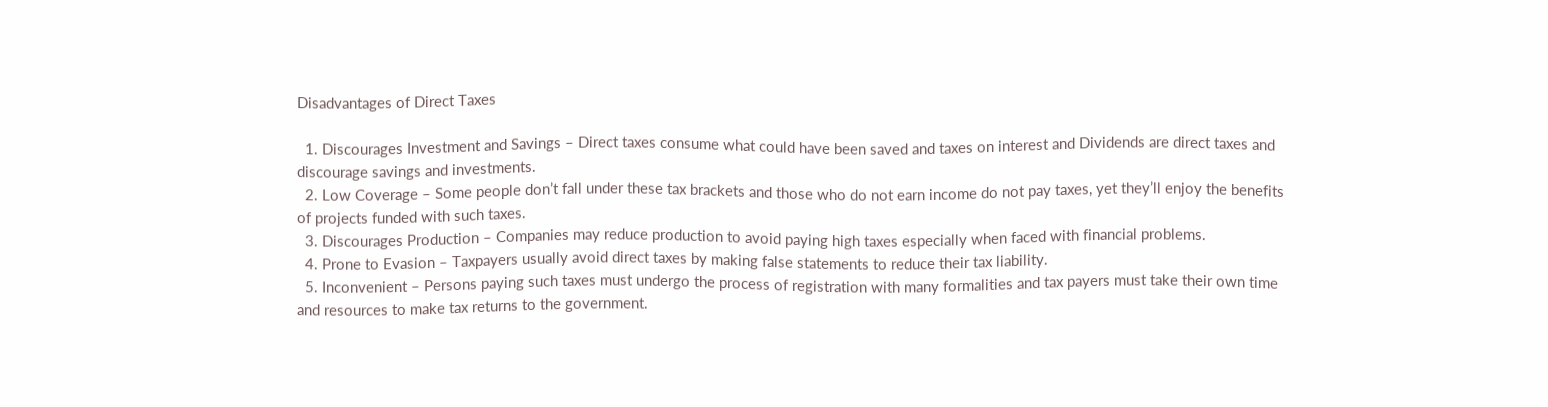Disadvantages of Direct Taxes

  1. Discourages Investment and Savings – Direct taxes consume what could have been saved and taxes on interest and Dividends are direct taxes and discourage savings and investments.
  2. Low Coverage – Some people don’t fall under these tax brackets and those who do not earn income do not pay taxes, yet they’ll enjoy the benefits of projects funded with such taxes.
  3. Discourages Production – Companies may reduce production to avoid paying high taxes especially when faced with financial problems.
  4. Prone to Evasion – Taxpayers usually avoid direct taxes by making false statements to reduce their tax liability.
  5. Inconvenient – Persons paying such taxes must undergo the process of registration with many formalities and tax payers must take their own time and resources to make tax returns to the government.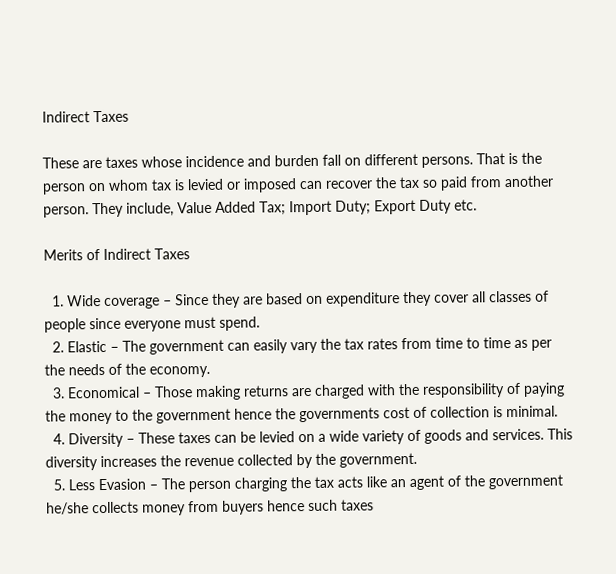Indirect Taxes

These are taxes whose incidence and burden fall on different persons. That is the person on whom tax is levied or imposed can recover the tax so paid from another person. They include, Value Added Tax; Import Duty; Export Duty etc.

Merits of Indirect Taxes

  1. Wide coverage – Since they are based on expenditure they cover all classes of people since everyone must spend.
  2. Elastic – The government can easily vary the tax rates from time to time as per the needs of the economy.
  3. Economical – Those making returns are charged with the responsibility of paying the money to the government hence the governments cost of collection is minimal.
  4. Diversity – These taxes can be levied on a wide variety of goods and services. This diversity increases the revenue collected by the government.
  5. Less Evasion – The person charging the tax acts like an agent of the government he/she collects money from buyers hence such taxes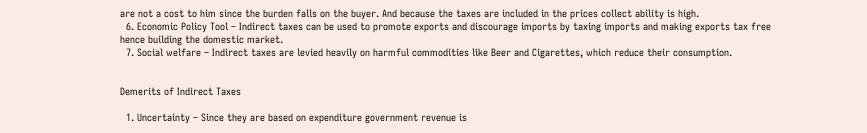are not a cost to him since the burden falls on the buyer. And because the taxes are included in the prices collect ability is high.
  6. Economic Policy Tool – Indirect taxes can be used to promote exports and discourage imports by taxing imports and making exports tax free hence building the domestic market.
  7. Social welfare – Indirect taxes are levied heavily on harmful commodities like Beer and Cigarettes, which reduce their consumption.


Demerits of Indirect Taxes

  1. Uncertainty – Since they are based on expenditure government revenue is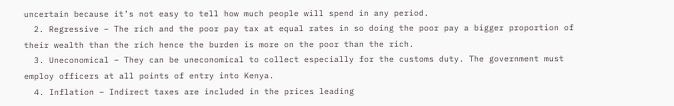uncertain because it’s not easy to tell how much people will spend in any period.
  2. Regressive – The rich and the poor pay tax at equal rates in so doing the poor pay a bigger proportion of their wealth than the rich hence the burden is more on the poor than the rich.
  3. Uneconomical – They can be uneconomical to collect especially for the customs duty. The government must employ officers at all points of entry into Kenya.
  4. Inflation – Indirect taxes are included in the prices leading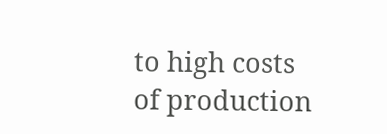to high costs of production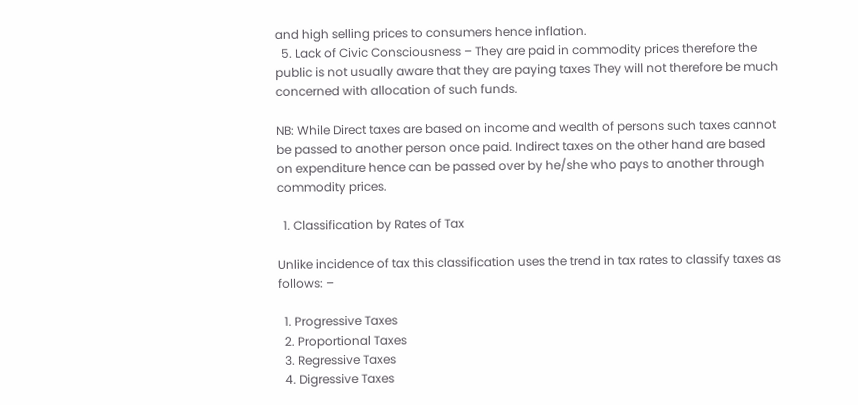and high selling prices to consumers hence inflation.
  5. Lack of Civic Consciousness – They are paid in commodity prices therefore the public is not usually aware that they are paying taxes They will not therefore be much concerned with allocation of such funds.

NB: While Direct taxes are based on income and wealth of persons such taxes cannot be passed to another person once paid. Indirect taxes on the other hand are based on expenditure hence can be passed over by he/she who pays to another through commodity prices.

  1. Classification by Rates of Tax

Unlike incidence of tax this classification uses the trend in tax rates to classify taxes as follows: –

  1. Progressive Taxes
  2. Proportional Taxes
  3. Regressive Taxes
  4. Digressive Taxes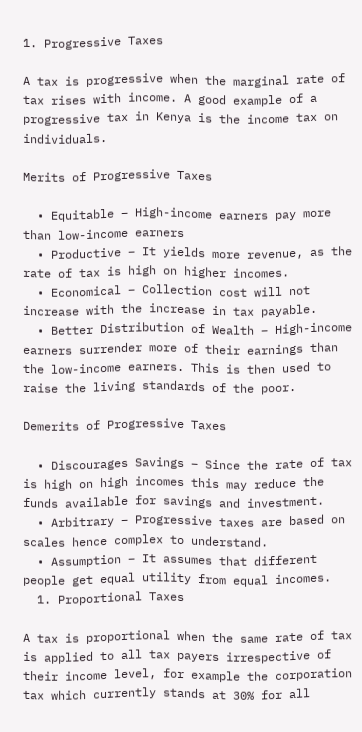1. Progressive Taxes

A tax is progressive when the marginal rate of tax rises with income. A good example of a progressive tax in Kenya is the income tax on individuals.

Merits of Progressive Taxes

  • Equitable – High-income earners pay more than low-income earners
  • Productive – It yields more revenue, as the rate of tax is high on higher incomes.
  • Economical – Collection cost will not increase with the increase in tax payable.
  • Better Distribution of Wealth – High-income earners surrender more of their earnings than the low-income earners. This is then used to raise the living standards of the poor.

Demerits of Progressive Taxes

  • Discourages Savings – Since the rate of tax is high on high incomes this may reduce the funds available for savings and investment.
  • Arbitrary – Progressive taxes are based on scales hence complex to understand.
  • Assumption – It assumes that different people get equal utility from equal incomes.
  1. Proportional Taxes

A tax is proportional when the same rate of tax is applied to all tax payers irrespective of their income level, for example the corporation tax which currently stands at 30% for all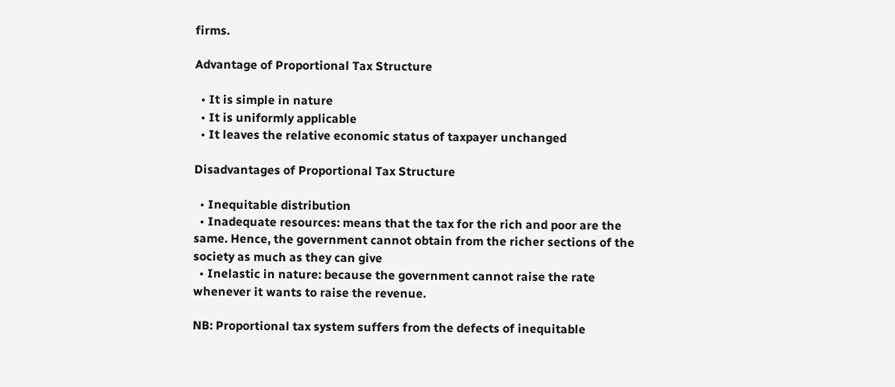firms.

Advantage of Proportional Tax Structure

  • It is simple in nature
  • It is uniformly applicable
  • It leaves the relative economic status of taxpayer unchanged

Disadvantages of Proportional Tax Structure

  • Inequitable distribution
  • Inadequate resources: means that the tax for the rich and poor are the same. Hence, the government cannot obtain from the richer sections of the society as much as they can give
  • Inelastic in nature: because the government cannot raise the rate whenever it wants to raise the revenue.

NB: Proportional tax system suffers from the defects of inequitable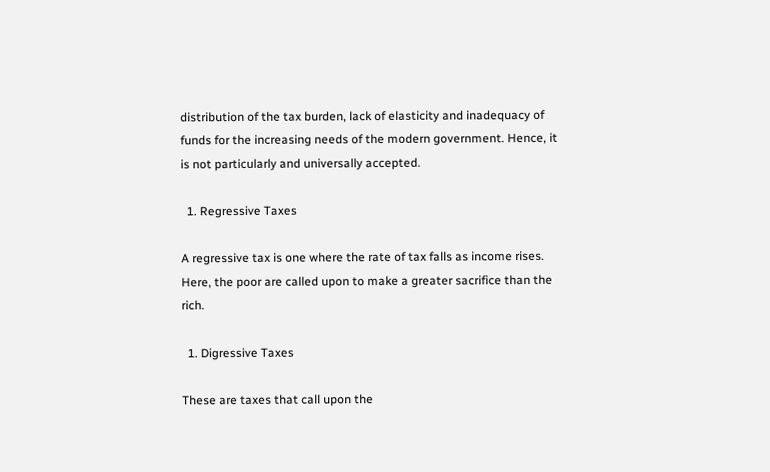distribution of the tax burden, lack of elasticity and inadequacy of funds for the increasing needs of the modern government. Hence, it is not particularly and universally accepted.

  1. Regressive Taxes

A regressive tax is one where the rate of tax falls as income rises. Here, the poor are called upon to make a greater sacrifice than the rich.

  1. Digressive Taxes

These are taxes that call upon the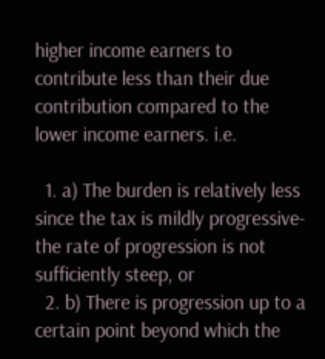higher income earners to contribute less than their due contribution compared to the lower income earners. i.e.

  1. a) The burden is relatively less since the tax is mildly progressive-the rate of progression is not sufficiently steep, or
  2. b) There is progression up to a certain point beyond which the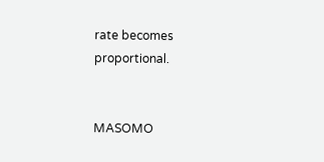rate becomes proportional.


MASOMO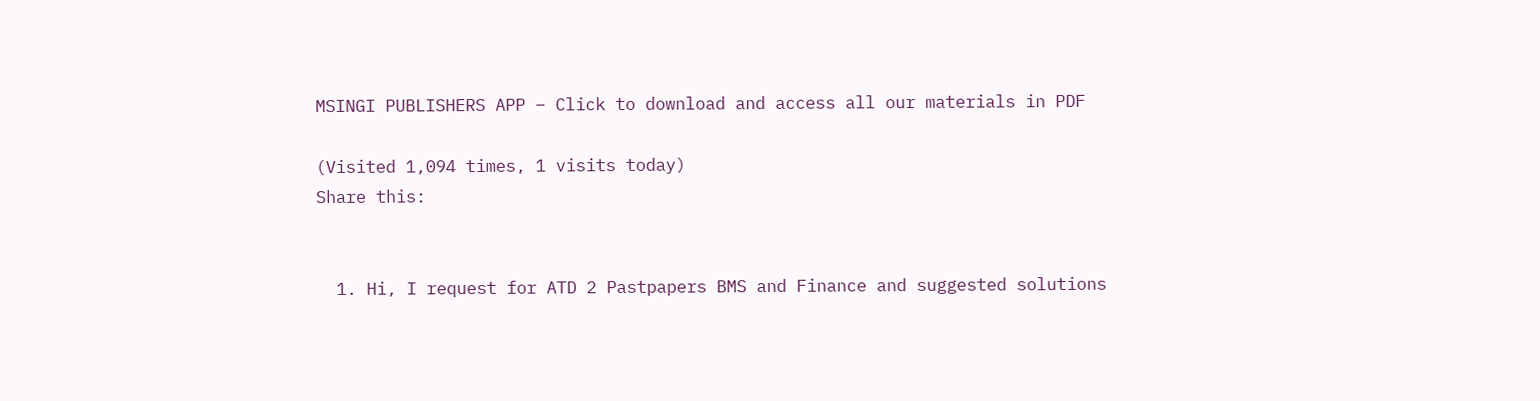MSINGI PUBLISHERS APP – Click to download and access all our materials in PDF

(Visited 1,094 times, 1 visits today)
Share this:


  1. Hi, I request for ATD 2 Pastpapers BMS and Finance and suggested solutions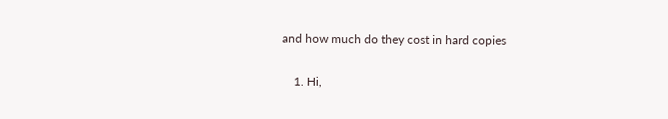and how much do they cost in hard copies

    1. Hi,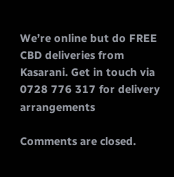We’re online but do FREE CBD deliveries from Kasarani. Get in touch via 0728 776 317 for delivery arrangements

Comments are closed.